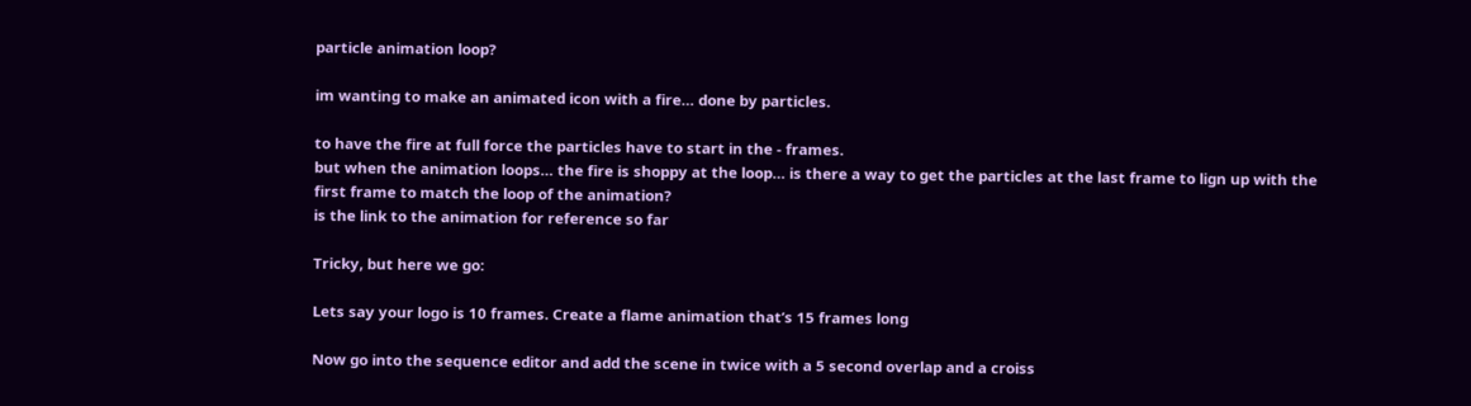particle animation loop?

im wanting to make an animated icon with a fire… done by particles.

to have the fire at full force the particles have to start in the - frames.
but when the animation loops… the fire is shoppy at the loop… is there a way to get the particles at the last frame to lign up with the first frame to match the loop of the animation?
is the link to the animation for reference so far

Tricky, but here we go:

Lets say your logo is 10 frames. Create a flame animation that’s 15 frames long

Now go into the sequence editor and add the scene in twice with a 5 second overlap and a croiss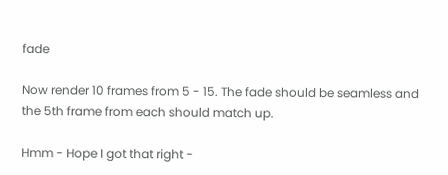fade

Now render 10 frames from 5 - 15. The fade should be seamless and the 5th frame from each should match up.

Hmm - Hope I got that right -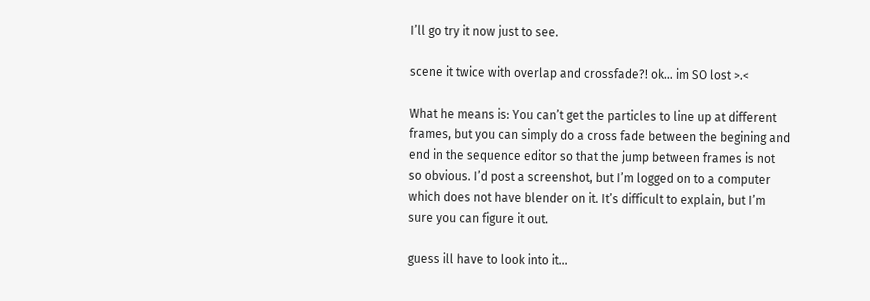I’ll go try it now just to see.

scene it twice with overlap and crossfade?! ok… im SO lost >.<

What he means is: You can’t get the particles to line up at different frames, but you can simply do a cross fade between the begining and end in the sequence editor so that the jump between frames is not so obvious. I’d post a screenshot, but I’m logged on to a computer which does not have blender on it. It’s difficult to explain, but I’m sure you can figure it out.

guess ill have to look into it…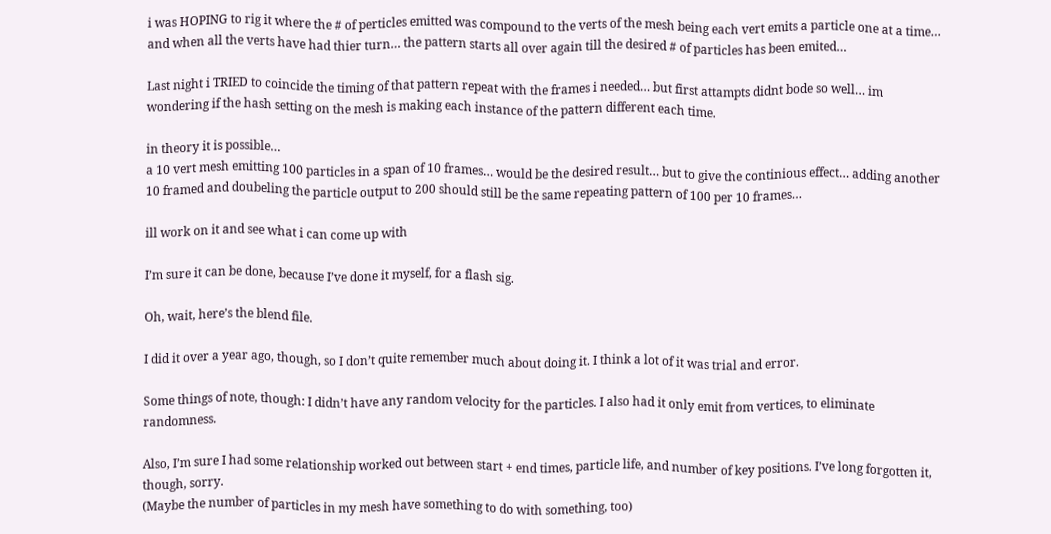i was HOPING to rig it where the # of perticles emitted was compound to the verts of the mesh being each vert emits a particle one at a time… and when all the verts have had thier turn… the pattern starts all over again till the desired # of particles has been emited…

Last night i TRIED to coincide the timing of that pattern repeat with the frames i needed… but first attampts didnt bode so well… im wondering if the hash setting on the mesh is making each instance of the pattern different each time.

in theory it is possible…
a 10 vert mesh emitting 100 particles in a span of 10 frames… would be the desired result… but to give the continious effect… adding another 10 framed and doubeling the particle output to 200 should still be the same repeating pattern of 100 per 10 frames…

ill work on it and see what i can come up with

I’m sure it can be done, because I’ve done it myself, for a flash sig.

Oh, wait, here’s the blend file.

I did it over a year ago, though, so I don’t quite remember much about doing it. I think a lot of it was trial and error.

Some things of note, though: I didn’t have any random velocity for the particles. I also had it only emit from vertices, to eliminate randomness.

Also, I’m sure I had some relationship worked out between start + end times, particle life, and number of key positions. I’ve long forgotten it, though, sorry.
(Maybe the number of particles in my mesh have something to do with something, too)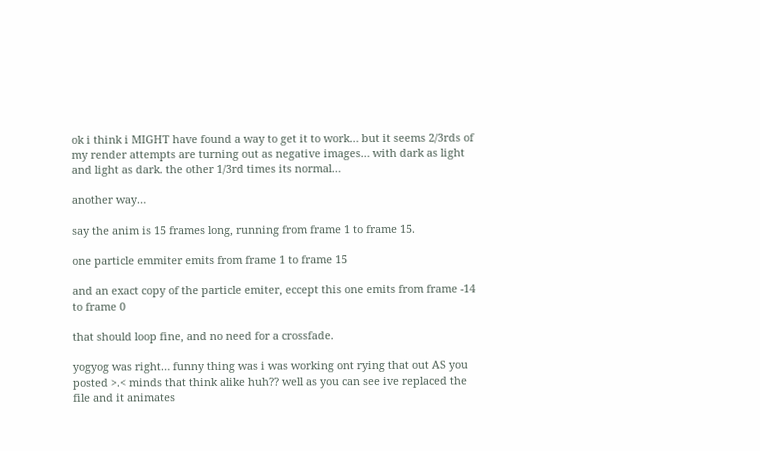ok i think i MIGHT have found a way to get it to work… but it seems 2/3rds of my render attempts are turning out as negative images… with dark as light and light as dark. the other 1/3rd times its normal…

another way…

say the anim is 15 frames long, running from frame 1 to frame 15.

one particle emmiter emits from frame 1 to frame 15

and an exact copy of the particle emiter, eccept this one emits from frame -14 to frame 0

that should loop fine, and no need for a crossfade.

yogyog was right… funny thing was i was working ont rying that out AS you posted >.< minds that think alike huh?? well as you can see ive replaced the file and it animates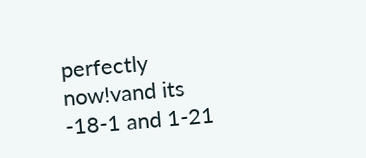perfectly now!vand its -18-1 and 1-21